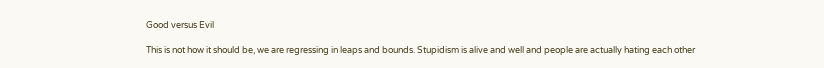Good versus Evil

This is not how it should be, we are regressing in leaps and bounds. Stupidism is alive and well and people are actually hating each other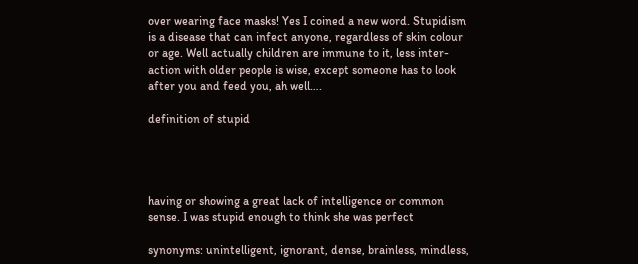over wearing face masks! Yes I coined a new word. Stupidism is a disease that can infect anyone, regardless of skin colour or age. Well actually children are immune to it, less inter-action with older people is wise, except someone has to look after you and feed you, ah well….

definition of stupid




having or showing a great lack of intelligence or common sense. I was stupid enough to think she was perfect

synonyms: unintelligent, ignorant, dense, brainless, mindless,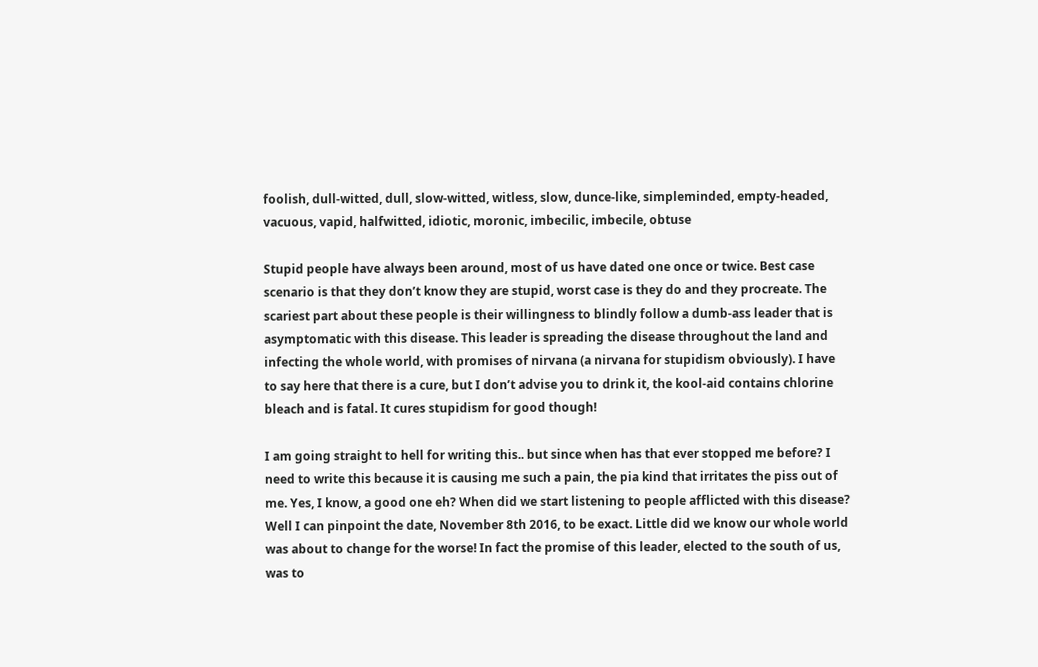foolish, dull-witted, dull, slow-witted, witless, slow, dunce-like, simpleminded, empty-headed, vacuous, vapid, halfwitted, idiotic, moronic, imbecilic, imbecile, obtuse

Stupid people have always been around, most of us have dated one once or twice. Best case scenario is that they don’t know they are stupid, worst case is they do and they procreate. The scariest part about these people is their willingness to blindly follow a dumb-ass leader that is asymptomatic with this disease. This leader is spreading the disease throughout the land and infecting the whole world, with promises of nirvana (a nirvana for stupidism obviously). I have to say here that there is a cure, but I don’t advise you to drink it, the kool-aid contains chlorine bleach and is fatal. It cures stupidism for good though!

I am going straight to hell for writing this.. but since when has that ever stopped me before? I need to write this because it is causing me such a pain, the pia kind that irritates the piss out of me. Yes, I know, a good one eh? When did we start listening to people afflicted with this disease? Well I can pinpoint the date, November 8th 2016, to be exact. Little did we know our whole world was about to change for the worse! In fact the promise of this leader, elected to the south of us, was to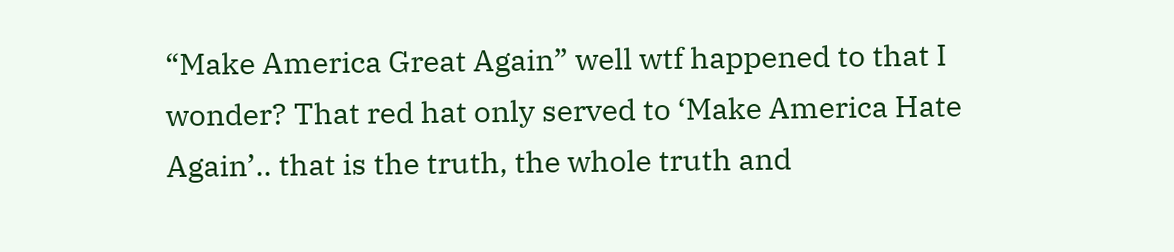“Make America Great Again” well wtf happened to that I wonder? That red hat only served to ‘Make America Hate Again’.. that is the truth, the whole truth and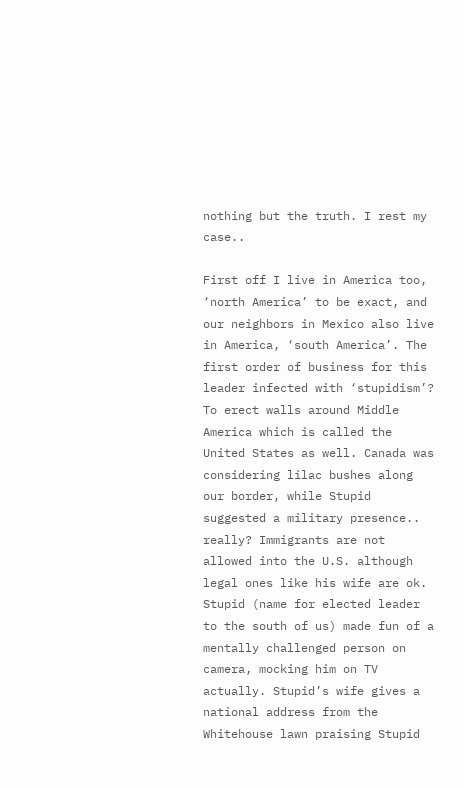nothing but the truth. I rest my case..

First off I live in America too, ‘north America’ to be exact, and our neighbors in Mexico also live in America, ‘south America’. The first order of business for this leader infected with ‘stupidism’? To erect walls around Middle America which is called the United States as well. Canada was considering lilac bushes along our border, while Stupid suggested a military presence.. really? Immigrants are not allowed into the U.S. although legal ones like his wife are ok. Stupid (name for elected leader to the south of us) made fun of a mentally challenged person on camera, mocking him on TV actually. Stupid’s wife gives a national address from the Whitehouse lawn praising Stupid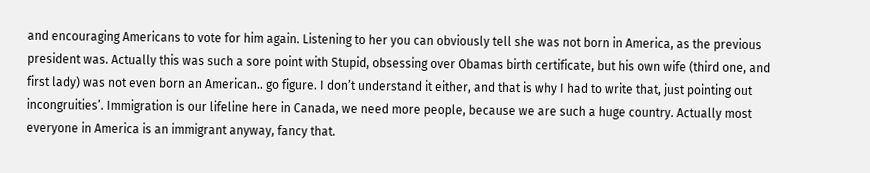and encouraging Americans to vote for him again. Listening to her you can obviously tell she was not born in America, as the previous president was. Actually this was such a sore point with Stupid, obsessing over Obamas birth certificate, but his own wife (third one, and first lady) was not even born an American.. go figure. I don’t understand it either, and that is why I had to write that, just pointing out incongruities’. Immigration is our lifeline here in Canada, we need more people, because we are such a huge country. Actually most everyone in America is an immigrant anyway, fancy that.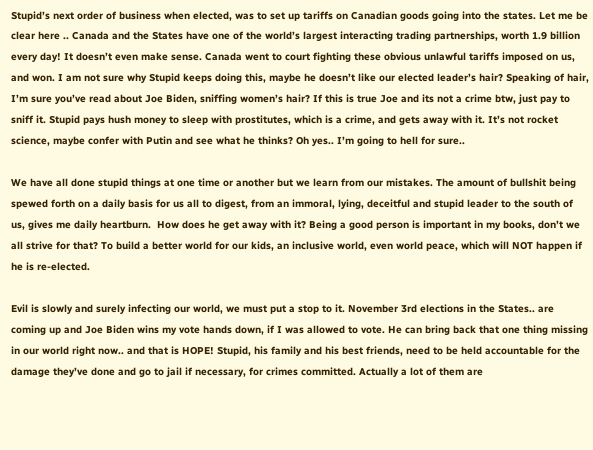Stupid’s next order of business when elected, was to set up tariffs on Canadian goods going into the states. Let me be clear here .. Canada and the States have one of the world’s largest interacting trading partnerships, worth 1.9 billion every day! It doesn’t even make sense. Canada went to court fighting these obvious unlawful tariffs imposed on us, and won. I am not sure why Stupid keeps doing this, maybe he doesn’t like our elected leader’s hair? Speaking of hair, I’m sure you’ve read about Joe Biden, sniffing women’s hair? If this is true Joe and its not a crime btw, just pay to sniff it. Stupid pays hush money to sleep with prostitutes, which is a crime, and gets away with it. It’s not rocket science, maybe confer with Putin and see what he thinks? Oh yes.. I’m going to hell for sure..

We have all done stupid things at one time or another but we learn from our mistakes. The amount of bullshit being spewed forth on a daily basis for us all to digest, from an immoral, lying, deceitful and stupid leader to the south of us, gives me daily heartburn.  How does he get away with it? Being a good person is important in my books, don’t we all strive for that? To build a better world for our kids, an inclusive world, even world peace, which will NOT happen if he is re-elected.

Evil is slowly and surely infecting our world, we must put a stop to it. November 3rd elections in the States.. are coming up and Joe Biden wins my vote hands down, if I was allowed to vote. He can bring back that one thing missing in our world right now.. and that is HOPE! Stupid, his family and his best friends, need to be held accountable for the damage they’ve done and go to jail if necessary, for crimes committed. Actually a lot of them are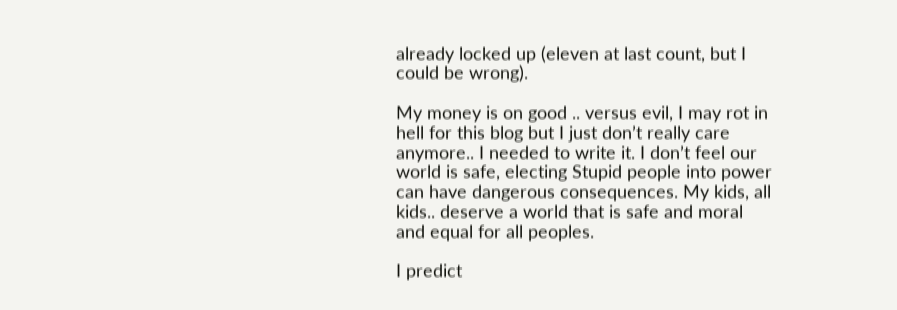already locked up (eleven at last count, but I could be wrong).

My money is on good .. versus evil, I may rot in hell for this blog but I just don’t really care anymore.. I needed to write it. I don’t feel our world is safe, electing Stupid people into power can have dangerous consequences. My kids, all kids.. deserve a world that is safe and moral and equal for all peoples.

I predict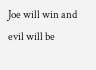Joe will win and evil will be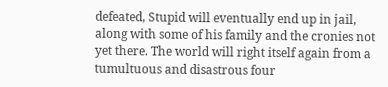defeated, Stupid will eventually end up in jail, along with some of his family and the cronies not yet there. The world will right itself again from a tumultuous and disastrous four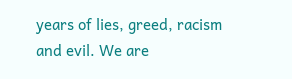years of lies, greed, racism and evil. We are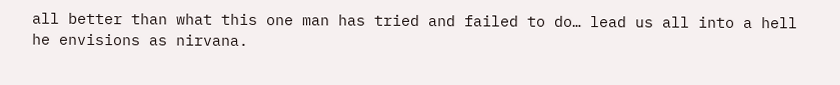all better than what this one man has tried and failed to do… lead us all into a hell he envisions as nirvana.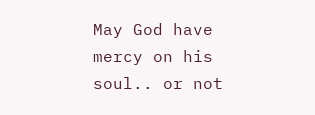May God have mercy on his soul.. or not